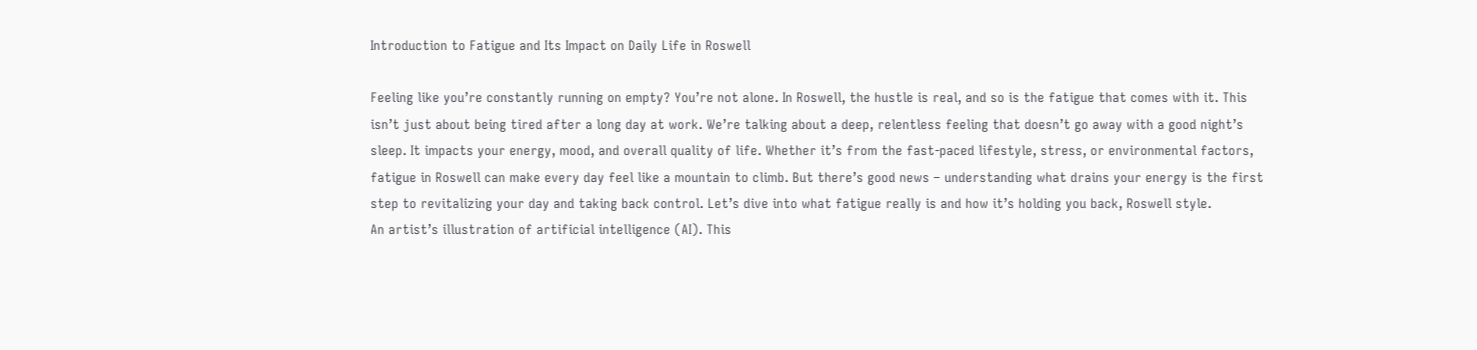Introduction to Fatigue and Its Impact on Daily Life in Roswell

Feeling like you’re constantly running on empty? You’re not alone. In Roswell, the hustle is real, and so is the fatigue that comes with it. This isn’t just about being tired after a long day at work. We’re talking about a deep, relentless feeling that doesn’t go away with a good night’s sleep. It impacts your energy, mood, and overall quality of life. Whether it’s from the fast-paced lifestyle, stress, or environmental factors, fatigue in Roswell can make every day feel like a mountain to climb. But there’s good news – understanding what drains your energy is the first step to revitalizing your day and taking back control. Let’s dive into what fatigue really is and how it’s holding you back, Roswell style.
An artist’s illustration of artificial intelligence (AI). This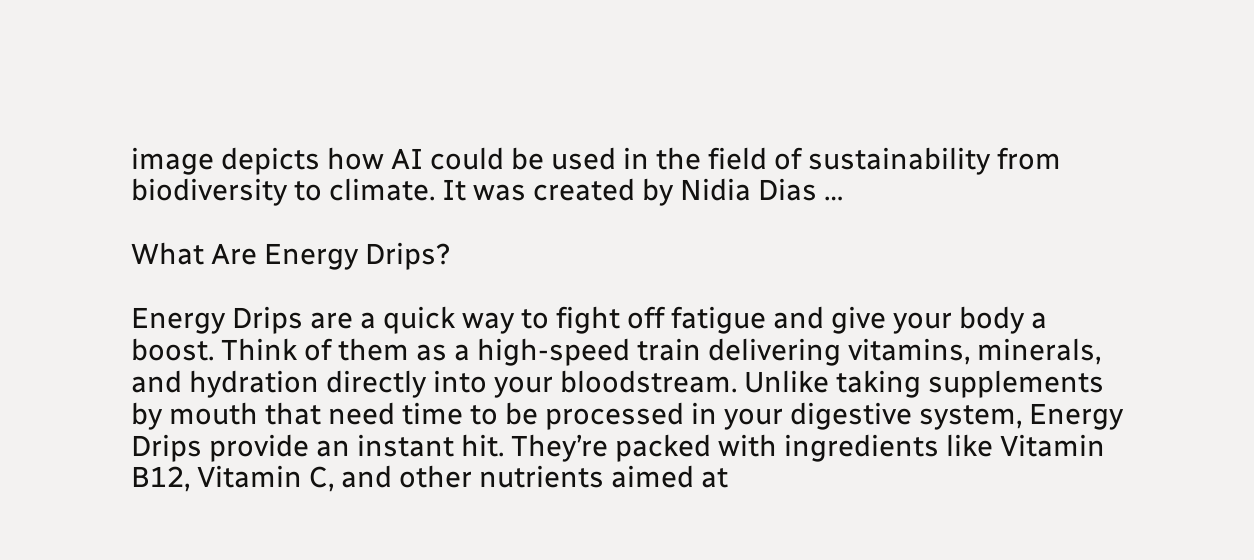image depicts how AI could be used in the field of sustainability from biodiversity to climate. It was created by Nidia Dias …

What Are Energy Drips?

Energy Drips are a quick way to fight off fatigue and give your body a boost. Think of them as a high-speed train delivering vitamins, minerals, and hydration directly into your bloodstream. Unlike taking supplements by mouth that need time to be processed in your digestive system, Energy Drips provide an instant hit. They’re packed with ingredients like Vitamin B12, Vitamin C, and other nutrients aimed at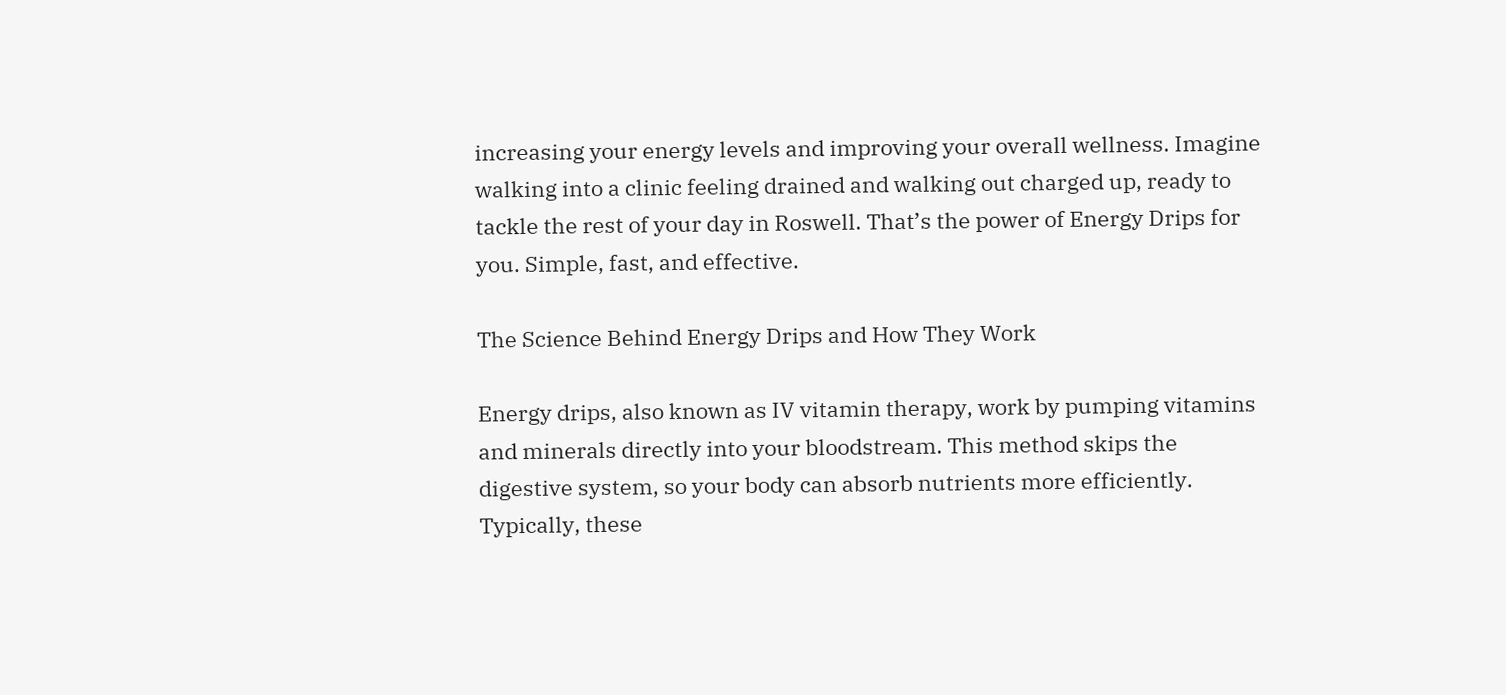increasing your energy levels and improving your overall wellness. Imagine walking into a clinic feeling drained and walking out charged up, ready to tackle the rest of your day in Roswell. That’s the power of Energy Drips for you. Simple, fast, and effective.

The Science Behind Energy Drips and How They Work

Energy drips, also known as IV vitamin therapy, work by pumping vitamins and minerals directly into your bloodstream. This method skips the digestive system, so your body can absorb nutrients more efficiently. Typically, these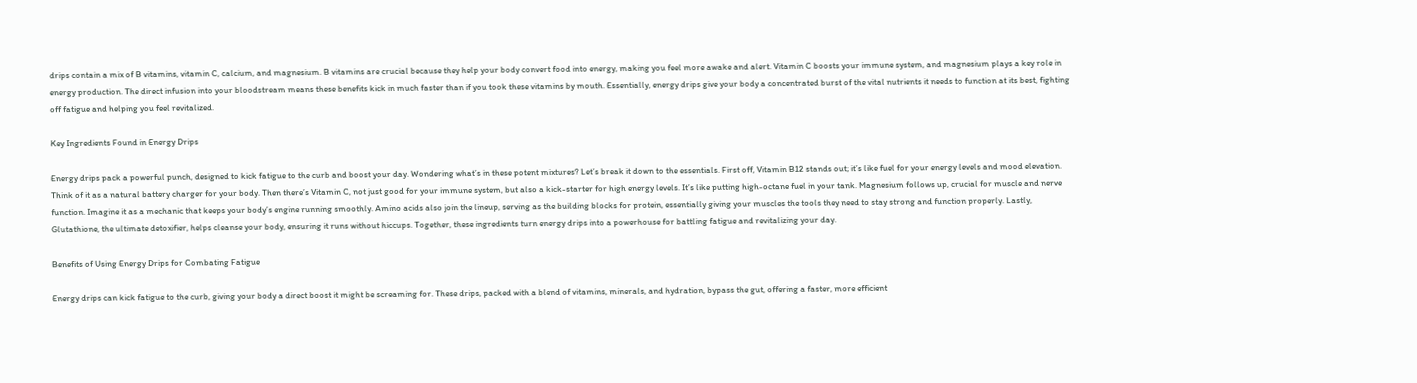drips contain a mix of B vitamins, vitamin C, calcium, and magnesium. B vitamins are crucial because they help your body convert food into energy, making you feel more awake and alert. Vitamin C boosts your immune system, and magnesium plays a key role in energy production. The direct infusion into your bloodstream means these benefits kick in much faster than if you took these vitamins by mouth. Essentially, energy drips give your body a concentrated burst of the vital nutrients it needs to function at its best, fighting off fatigue and helping you feel revitalized.

Key Ingredients Found in Energy Drips

Energy drips pack a powerful punch, designed to kick fatigue to the curb and boost your day. Wondering what’s in these potent mixtures? Let’s break it down to the essentials. First off, Vitamin B12 stands out; it’s like fuel for your energy levels and mood elevation. Think of it as a natural battery charger for your body. Then there’s Vitamin C, not just good for your immune system, but also a kick-starter for high energy levels. It’s like putting high-octane fuel in your tank. Magnesium follows up, crucial for muscle and nerve function. Imagine it as a mechanic that keeps your body’s engine running smoothly. Amino acids also join the lineup, serving as the building blocks for protein, essentially giving your muscles the tools they need to stay strong and function properly. Lastly, Glutathione, the ultimate detoxifier, helps cleanse your body, ensuring it runs without hiccups. Together, these ingredients turn energy drips into a powerhouse for battling fatigue and revitalizing your day.

Benefits of Using Energy Drips for Combating Fatigue

Energy drips can kick fatigue to the curb, giving your body a direct boost it might be screaming for. These drips, packed with a blend of vitamins, minerals, and hydration, bypass the gut, offering a faster, more efficient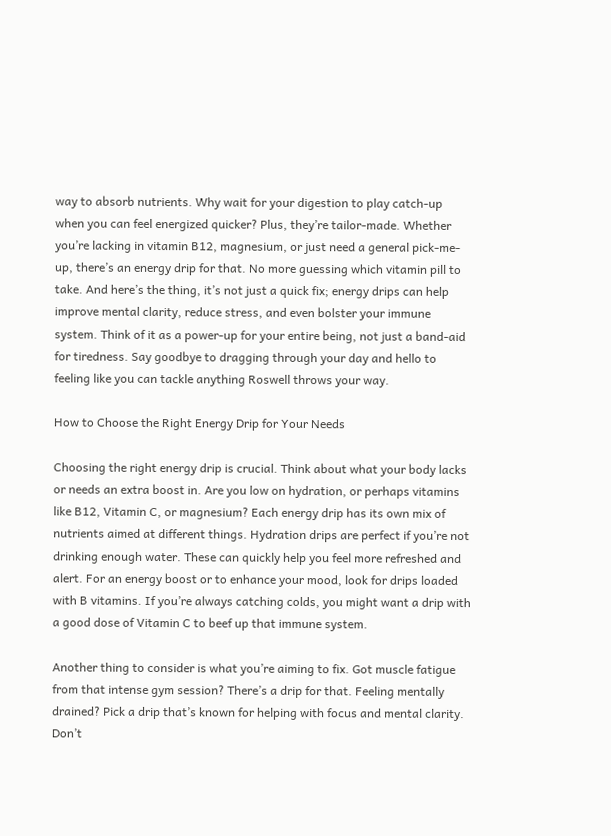way to absorb nutrients. Why wait for your digestion to play catch-up when you can feel energized quicker? Plus, they’re tailor-made. Whether you’re lacking in vitamin B12, magnesium, or just need a general pick-me-up, there’s an energy drip for that. No more guessing which vitamin pill to take. And here’s the thing, it’s not just a quick fix; energy drips can help improve mental clarity, reduce stress, and even bolster your immune system. Think of it as a power-up for your entire being, not just a band-aid for tiredness. Say goodbye to dragging through your day and hello to feeling like you can tackle anything Roswell throws your way.

How to Choose the Right Energy Drip for Your Needs

Choosing the right energy drip is crucial. Think about what your body lacks or needs an extra boost in. Are you low on hydration, or perhaps vitamins like B12, Vitamin C, or magnesium? Each energy drip has its own mix of nutrients aimed at different things. Hydration drips are perfect if you’re not drinking enough water. These can quickly help you feel more refreshed and alert. For an energy boost or to enhance your mood, look for drips loaded with B vitamins. If you’re always catching colds, you might want a drip with a good dose of Vitamin C to beef up that immune system.

Another thing to consider is what you’re aiming to fix. Got muscle fatigue from that intense gym session? There’s a drip for that. Feeling mentally drained? Pick a drip that’s known for helping with focus and mental clarity. Don’t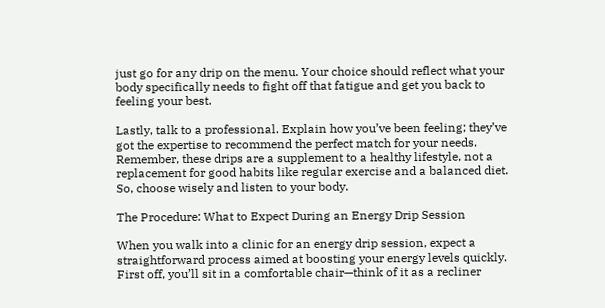just go for any drip on the menu. Your choice should reflect what your body specifically needs to fight off that fatigue and get you back to feeling your best.

Lastly, talk to a professional. Explain how you’ve been feeling; they’ve got the expertise to recommend the perfect match for your needs. Remember, these drips are a supplement to a healthy lifestyle, not a replacement for good habits like regular exercise and a balanced diet. So, choose wisely and listen to your body.

The Procedure: What to Expect During an Energy Drip Session

When you walk into a clinic for an energy drip session, expect a straightforward process aimed at boosting your energy levels quickly. First off, you’ll sit in a comfortable chair—think of it as a recliner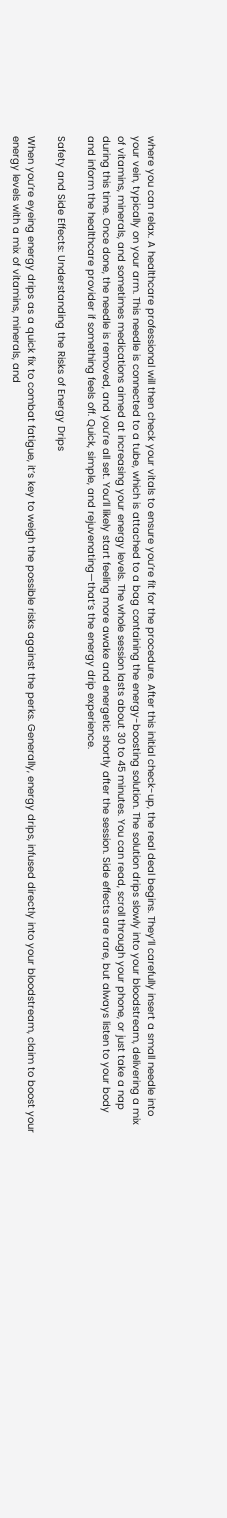where you can relax. A healthcare professional will then check your vitals to ensure you’re fit for the procedure. After this initial check-up, the real deal begins. They’ll carefully insert a small needle into your vein, typically on your arm. This needle is connected to a tube, which is attached to a bag containing the energy-boosting solution. The solution drips slowly into your bloodstream, delivering a mix of vitamins, minerals, and sometimes medications aimed at increasing your energy levels. The whole session lasts about 30 to 45 minutes. You can read, scroll through your phone, or just take a nap during this time. Once done, the needle is removed, and you’re all set. You’ll likely start feeling more awake and energetic shortly after the session. Side effects are rare, but always listen to your body and inform the healthcare provider if something feels off. Quick, simple, and rejuvenating—that’s the energy drip experience.

Safety and Side Effects: Understanding the Risks of Energy Drips

When you’re eyeing energy drips as a quick fix to combat fatigue, it’s key to weigh the possible risks against the perks. Generally, energy drips, infused directly into your bloodstream, claim to boost your energy levels with a mix of vitamins, minerals, and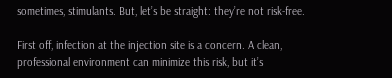sometimes, stimulants. But, let’s be straight: they’re not risk-free.

First off, infection at the injection site is a concern. A clean, professional environment can minimize this risk, but it’s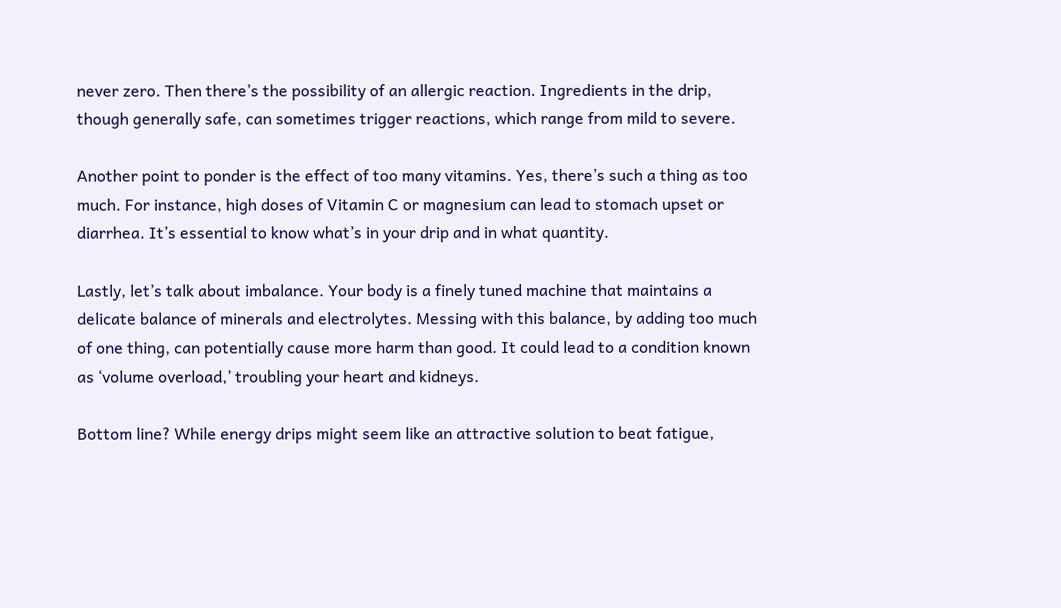never zero. Then there’s the possibility of an allergic reaction. Ingredients in the drip, though generally safe, can sometimes trigger reactions, which range from mild to severe.

Another point to ponder is the effect of too many vitamins. Yes, there’s such a thing as too much. For instance, high doses of Vitamin C or magnesium can lead to stomach upset or diarrhea. It’s essential to know what’s in your drip and in what quantity.

Lastly, let’s talk about imbalance. Your body is a finely tuned machine that maintains a delicate balance of minerals and electrolytes. Messing with this balance, by adding too much of one thing, can potentially cause more harm than good. It could lead to a condition known as ‘volume overload,’ troubling your heart and kidneys.

Bottom line? While energy drips might seem like an attractive solution to beat fatigue,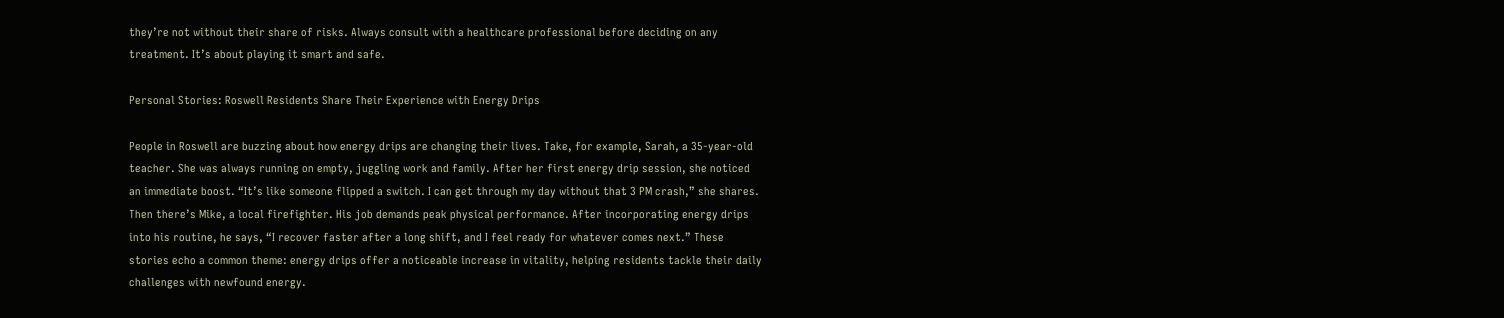they’re not without their share of risks. Always consult with a healthcare professional before deciding on any treatment. It’s about playing it smart and safe.

Personal Stories: Roswell Residents Share Their Experience with Energy Drips

People in Roswell are buzzing about how energy drips are changing their lives. Take, for example, Sarah, a 35-year-old teacher. She was always running on empty, juggling work and family. After her first energy drip session, she noticed an immediate boost. “It’s like someone flipped a switch. I can get through my day without that 3 PM crash,” she shares. Then there’s Mike, a local firefighter. His job demands peak physical performance. After incorporating energy drips into his routine, he says, “I recover faster after a long shift, and I feel ready for whatever comes next.” These stories echo a common theme: energy drips offer a noticeable increase in vitality, helping residents tackle their daily challenges with newfound energy.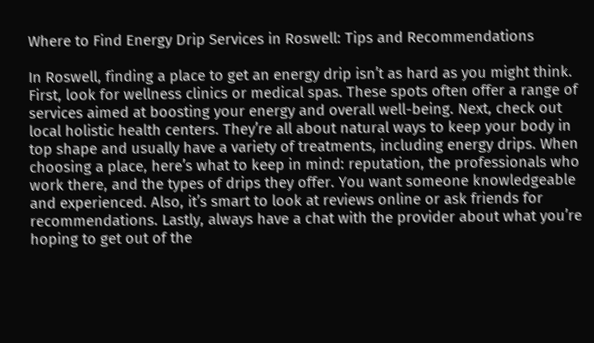Where to Find Energy Drip Services in Roswell: Tips and Recommendations

In Roswell, finding a place to get an energy drip isn’t as hard as you might think. First, look for wellness clinics or medical spas. These spots often offer a range of services aimed at boosting your energy and overall well-being. Next, check out local holistic health centers. They’re all about natural ways to keep your body in top shape and usually have a variety of treatments, including energy drips. When choosing a place, here’s what to keep in mind: reputation, the professionals who work there, and the types of drips they offer. You want someone knowledgeable and experienced. Also, it’s smart to look at reviews online or ask friends for recommendations. Lastly, always have a chat with the provider about what you’re hoping to get out of the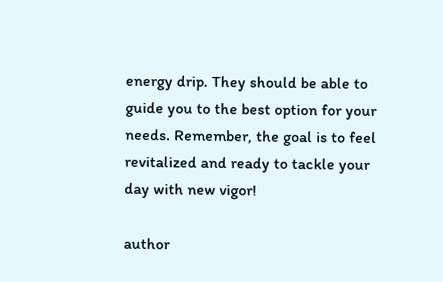energy drip. They should be able to guide you to the best option for your needs. Remember, the goal is to feel revitalized and ready to tackle your day with new vigor!

author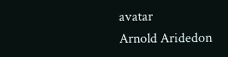avatar
Arnold Aridedon